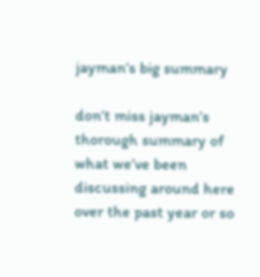jayman’s big summary

don’t miss jayman’s thorough summary of what we’ve been discussing around here over the past year or so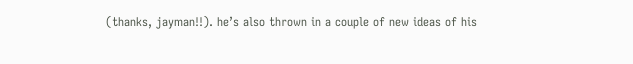(thanks, jayman!!). he’s also thrown in a couple of new ideas of his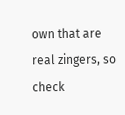own that are real zingers, so check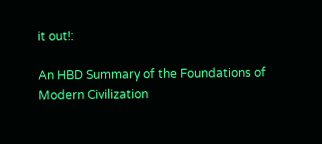it out!:

An HBD Summary of the Foundations of Modern Civilization